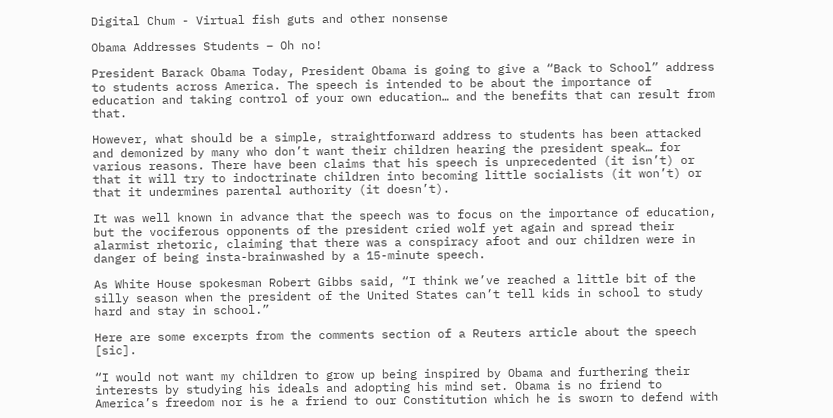Digital Chum - Virtual fish guts and other nonsense

Obama Addresses Students – Oh no!

President Barack Obama Today, President Obama is going to give a “Back to School” address to students across America. The speech is intended to be about the importance of education and taking control of your own education… and the benefits that can result from that.

However, what should be a simple, straightforward address to students has been attacked and demonized by many who don’t want their children hearing the president speak… for various reasons. There have been claims that his speech is unprecedented (it isn’t) or that it will try to indoctrinate children into becoming little socialists (it won’t) or that it undermines parental authority (it doesn’t).

It was well known in advance that the speech was to focus on the importance of education, but the vociferous opponents of the president cried wolf yet again and spread their alarmist rhetoric, claiming that there was a conspiracy afoot and our children were in danger of being insta-brainwashed by a 15-minute speech.

As White House spokesman Robert Gibbs said, “I think we’ve reached a little bit of the silly season when the president of the United States can’t tell kids in school to study hard and stay in school.”

Here are some excerpts from the comments section of a Reuters article about the speech [sic].

“I would not want my children to grow up being inspired by Obama and furthering their interests by studying his ideals and adopting his mind set. Obama is no friend to America’s freedom nor is he a friend to our Constitution which he is sworn to defend with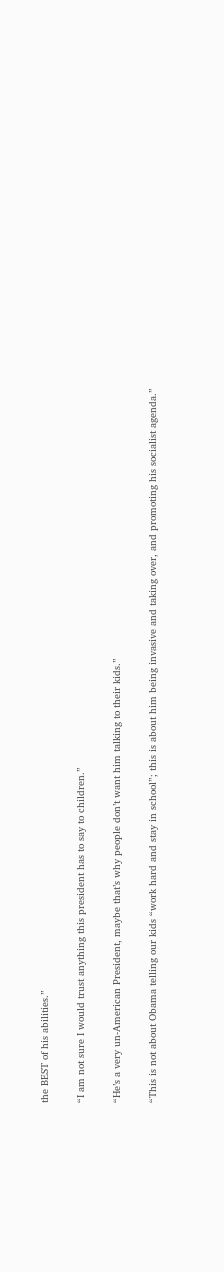the BEST of his abilities.”

“I am not sure I would trust anything this president has to say to children.”

“He’s a very un-American President, maybe that’s why people don’t want him talking to their kids.”

“This is not about Obama telling our kids “work hard and stay in school”; this is about him being invasive and taking over, and promoting his socialist agenda.”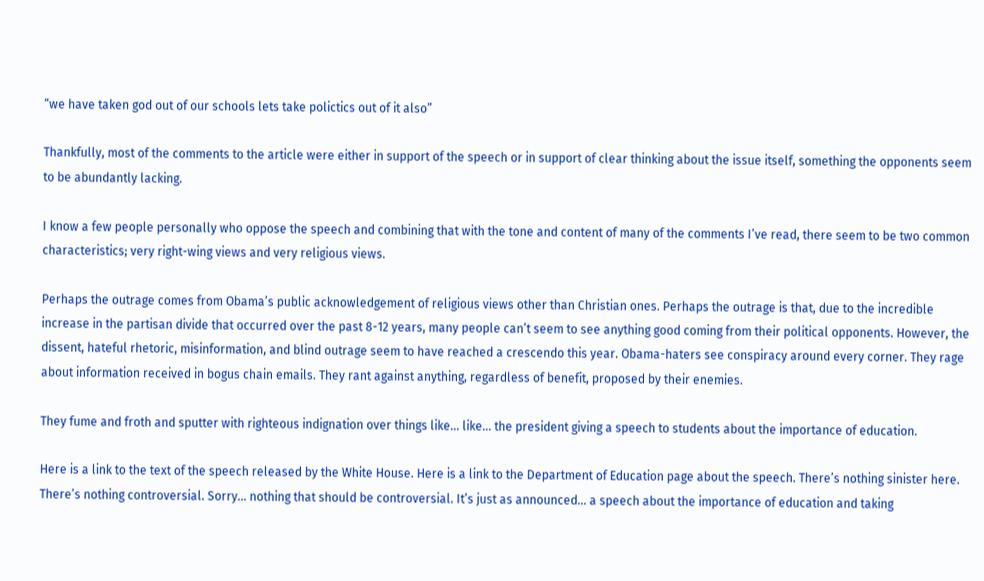“we have taken god out of our schools lets take polictics out of it also”

Thankfully, most of the comments to the article were either in support of the speech or in support of clear thinking about the issue itself, something the opponents seem to be abundantly lacking.

I know a few people personally who oppose the speech and combining that with the tone and content of many of the comments I’ve read, there seem to be two common characteristics; very right-wing views and very religious views.

Perhaps the outrage comes from Obama’s public acknowledgement of religious views other than Christian ones. Perhaps the outrage is that, due to the incredible increase in the partisan divide that occurred over the past 8-12 years, many people can’t seem to see anything good coming from their political opponents. However, the dissent, hateful rhetoric, misinformation, and blind outrage seem to have reached a crescendo this year. Obama-haters see conspiracy around every corner. They rage about information received in bogus chain emails. They rant against anything, regardless of benefit, proposed by their enemies.

They fume and froth and sputter with righteous indignation over things like… like… the president giving a speech to students about the importance of education.

Here is a link to the text of the speech released by the White House. Here is a link to the Department of Education page about the speech. There’s nothing sinister here. There’s nothing controversial. Sorry… nothing that should be controversial. It’s just as announced… a speech about the importance of education and taking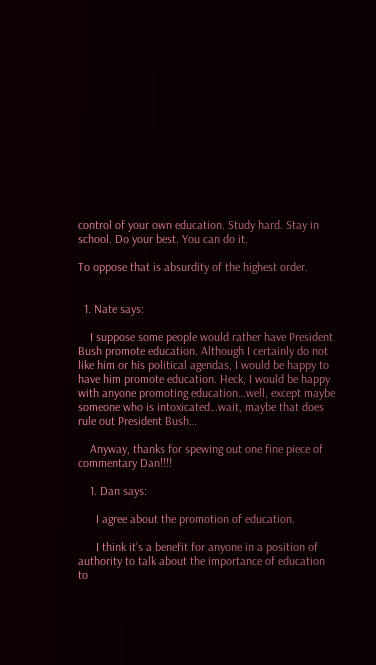control of your own education. Study hard. Stay in school. Do your best. You can do it.

To oppose that is absurdity of the highest order.


  1. Nate says:

    I suppose some people would rather have President Bush promote education. Although I certainly do not like him or his political agendas, I would be happy to have him promote education. Heck, I would be happy with anyone promoting education…well, except maybe someone who is intoxicated…wait, maybe that does rule out President Bush…

    Anyway, thanks for spewing out one fine piece of commentary Dan!!!!

    1. Dan says:

      I agree about the promotion of education.

      I think it’s a benefit for anyone in a position of authority to talk about the importance of education to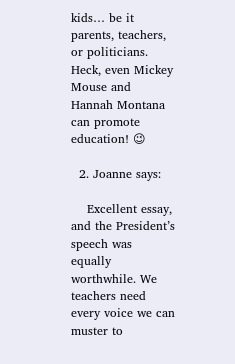kids… be it parents, teachers, or politicians. Heck, even Mickey Mouse and Hannah Montana can promote education! 😉

  2. Joanne says:

    Excellent essay, and the President’s speech was equally worthwhile. We teachers need every voice we can muster to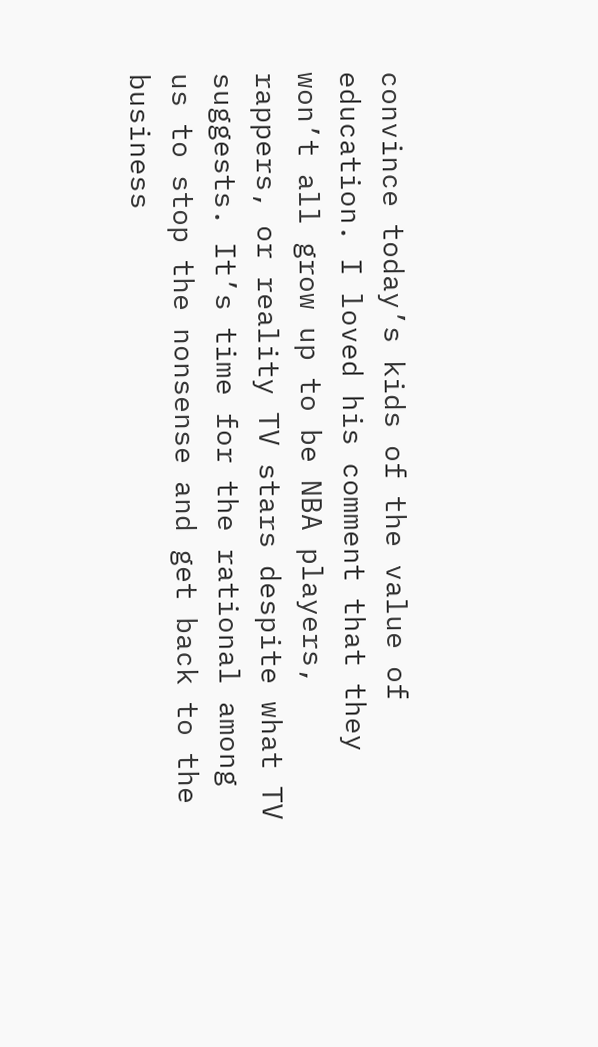convince today’s kids of the value of education. I loved his comment that they won’t all grow up to be NBA players, rappers, or reality TV stars despite what TV suggests. It’s time for the rational among us to stop the nonsense and get back to the business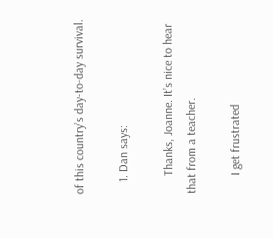of this country’s day-to-day survival.

    1. Dan says:

      Thanks, Joanne. It’s nice to hear that from a teacher.

      I get frustrated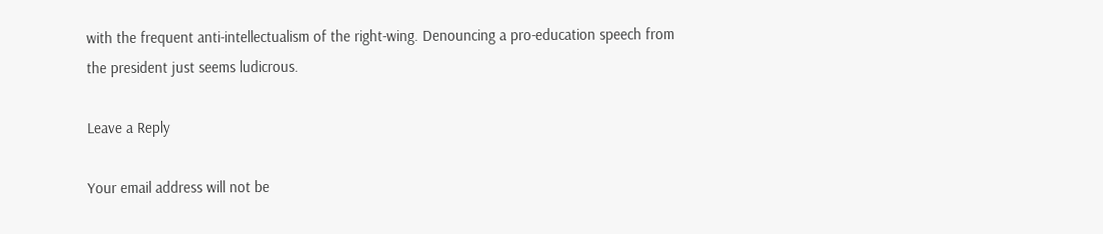with the frequent anti-intellectualism of the right-wing. Denouncing a pro-education speech from the president just seems ludicrous.

Leave a Reply

Your email address will not be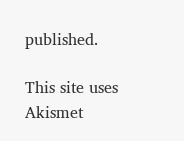published.

This site uses Akismet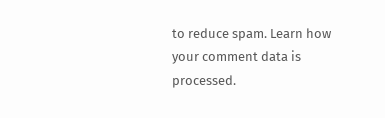to reduce spam. Learn how your comment data is processed.